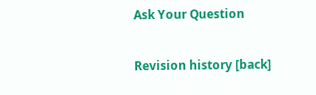Ask Your Question

Revision history [back]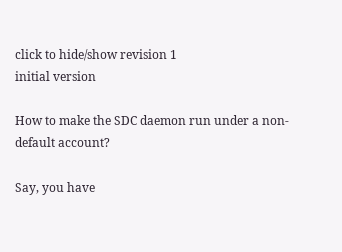click to hide/show revision 1
initial version

How to make the SDC daemon run under a non-default account?

Say, you have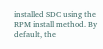installed SDC using the RPM install method. By default, the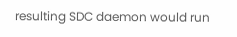resulting SDC daemon would run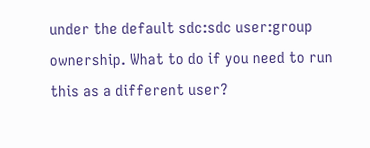under the default sdc:sdc user:group ownership. What to do if you need to run this as a different user?